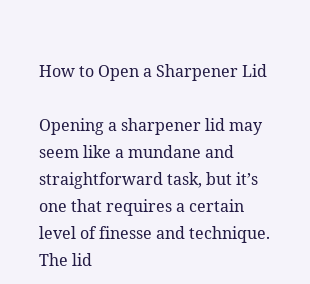How to Open a Sharpener Lid

Opening a sharpener lid may seem like a mundane and straightforward task, but it’s one that requires a certain level of finesse and technique. The lid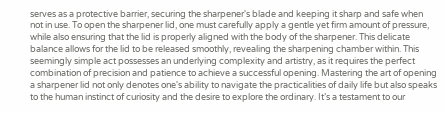serves as a protective barrier, securing the sharpener's blade and keeping it sharp and safe when not in use. To open the sharpener lid, one must carefully apply a gentle yet firm amount of pressure, while also ensuring that the lid is properly aligned with the body of the sharpener. This delicate balance allows for the lid to be released smoothly, revealing the sharpening chamber within. This seemingly simple act possesses an underlying complexity and artistry, as it requires the perfect combination of precision and patience to achieve a successful opening. Mastering the art of opening a sharpener lid not only denotes one's ability to navigate the practicalities of daily life but also speaks to the human instinct of curiosity and the desire to explore the ordinary. It’s a testament to our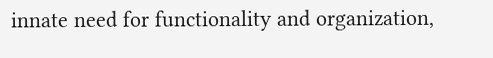innate need for functionality and organization,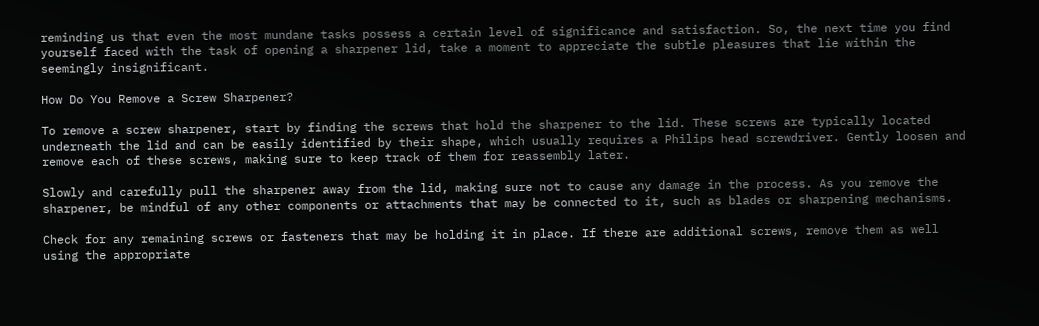reminding us that even the most mundane tasks possess a certain level of significance and satisfaction. So, the next time you find yourself faced with the task of opening a sharpener lid, take a moment to appreciate the subtle pleasures that lie within the seemingly insignificant.

How Do You Remove a Screw Sharpener?

To remove a screw sharpener, start by finding the screws that hold the sharpener to the lid. These screws are typically located underneath the lid and can be easily identified by their shape, which usually requires a Philips head screwdriver. Gently loosen and remove each of these screws, making sure to keep track of them for reassembly later.

Slowly and carefully pull the sharpener away from the lid, making sure not to cause any damage in the process. As you remove the sharpener, be mindful of any other components or attachments that may be connected to it, such as blades or sharpening mechanisms.

Check for any remaining screws or fasteners that may be holding it in place. If there are additional screws, remove them as well using the appropriate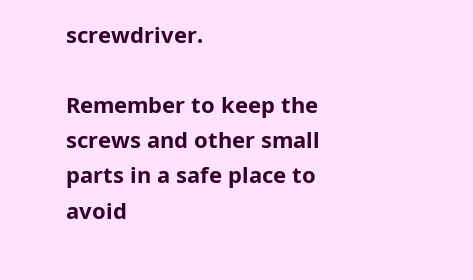screwdriver.

Remember to keep the screws and other small parts in a safe place to avoid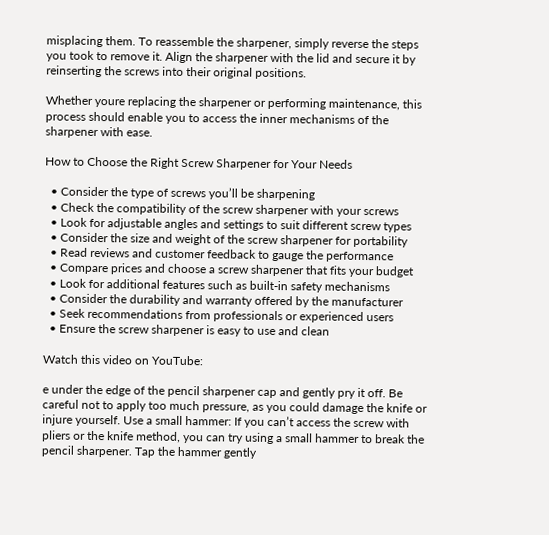misplacing them. To reassemble the sharpener, simply reverse the steps you took to remove it. Align the sharpener with the lid and secure it by reinserting the screws into their original positions.

Whether youre replacing the sharpener or performing maintenance, this process should enable you to access the inner mechanisms of the sharpener with ease.

How to Choose the Right Screw Sharpener for Your Needs

  • Consider the type of screws you’ll be sharpening
  • Check the compatibility of the screw sharpener with your screws
  • Look for adjustable angles and settings to suit different screw types
  • Consider the size and weight of the screw sharpener for portability
  • Read reviews and customer feedback to gauge the performance
  • Compare prices and choose a screw sharpener that fits your budget
  • Look for additional features such as built-in safety mechanisms
  • Consider the durability and warranty offered by the manufacturer
  • Seek recommendations from professionals or experienced users
  • Ensure the screw sharpener is easy to use and clean

Watch this video on YouTube:

e under the edge of the pencil sharpener cap and gently pry it off. Be careful not to apply too much pressure, as you could damage the knife or injure yourself. Use a small hammer: If you can’t access the screw with pliers or the knife method, you can try using a small hammer to break the pencil sharpener. Tap the hammer gently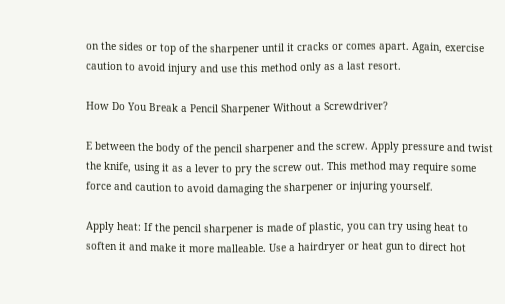on the sides or top of the sharpener until it cracks or comes apart. Again, exercise caution to avoid injury and use this method only as a last resort.

How Do You Break a Pencil Sharpener Without a Screwdriver?

E between the body of the pencil sharpener and the screw. Apply pressure and twist the knife, using it as a lever to pry the screw out. This method may require some force and caution to avoid damaging the sharpener or injuring yourself.

Apply heat: If the pencil sharpener is made of plastic, you can try using heat to soften it and make it more malleable. Use a hairdryer or heat gun to direct hot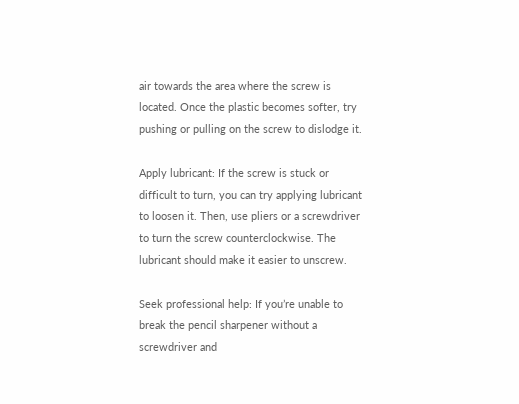air towards the area where the screw is located. Once the plastic becomes softer, try pushing or pulling on the screw to dislodge it.

Apply lubricant: If the screw is stuck or difficult to turn, you can try applying lubricant to loosen it. Then, use pliers or a screwdriver to turn the screw counterclockwise. The lubricant should make it easier to unscrew.

Seek professional help: If you’re unable to break the pencil sharpener without a screwdriver and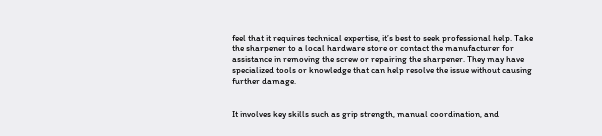feel that it requires technical expertise, it’s best to seek professional help. Take the sharpener to a local hardware store or contact the manufacturer for assistance in removing the screw or repairing the sharpener. They may have specialized tools or knowledge that can help resolve the issue without causing further damage.


It involves key skills such as grip strength, manual coordination, and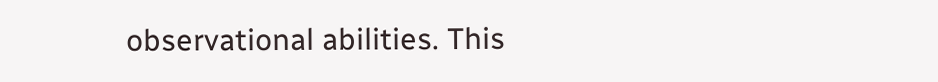observational abilities. This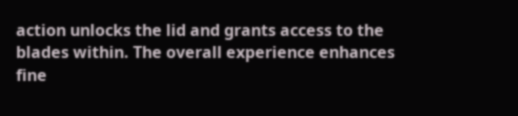action unlocks the lid and grants access to the blades within. The overall experience enhances fine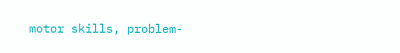motor skills, problem-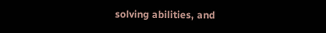solving abilities, and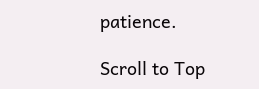patience.

Scroll to Top